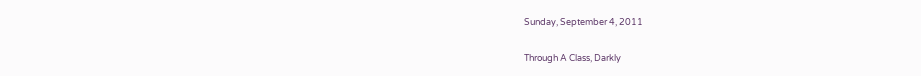Sunday, September 4, 2011

Through A Class, Darkly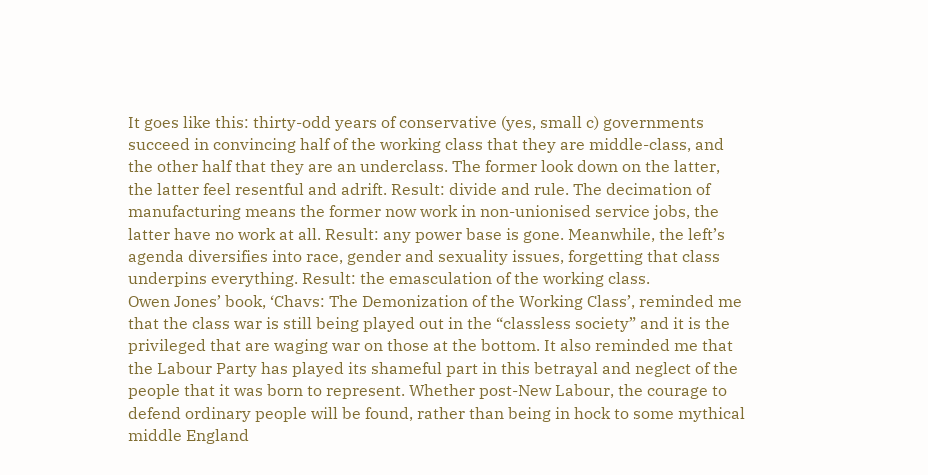It goes like this: thirty-odd years of conservative (yes, small c) governments succeed in convincing half of the working class that they are middle-class, and the other half that they are an underclass. The former look down on the latter, the latter feel resentful and adrift. Result: divide and rule. The decimation of manufacturing means the former now work in non-unionised service jobs, the latter have no work at all. Result: any power base is gone. Meanwhile, the left’s agenda diversifies into race, gender and sexuality issues, forgetting that class underpins everything. Result: the emasculation of the working class.
Owen Jones’ book, ‘Chavs: The Demonization of the Working Class’, reminded me that the class war is still being played out in the “classless society” and it is the privileged that are waging war on those at the bottom. It also reminded me that the Labour Party has played its shameful part in this betrayal and neglect of the people that it was born to represent. Whether post-New Labour, the courage to defend ordinary people will be found, rather than being in hock to some mythical middle England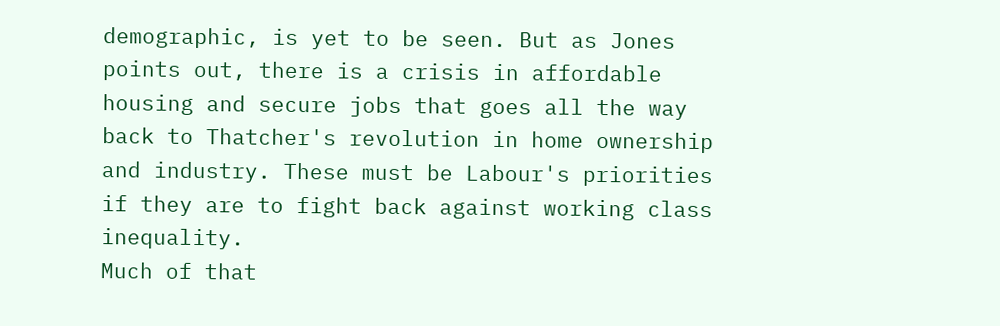demographic, is yet to be seen. But as Jones points out, there is a crisis in affordable housing and secure jobs that goes all the way back to Thatcher's revolution in home ownership and industry. These must be Labour's priorities if they are to fight back against working class inequality.
Much of that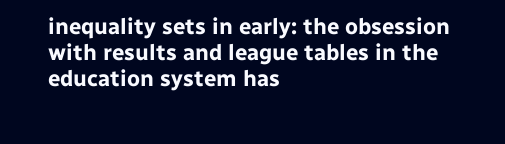inequality sets in early: the obsession with results and league tables in the education system has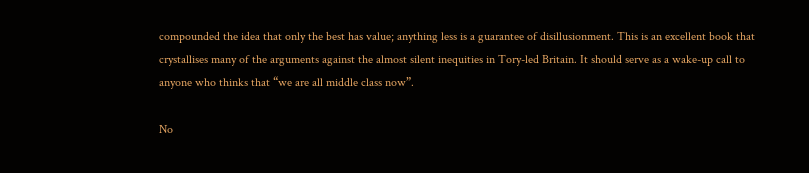compounded the idea that only the best has value; anything less is a guarantee of disillusionment. This is an excellent book that crystallises many of the arguments against the almost silent inequities in Tory-led Britain. It should serve as a wake-up call to anyone who thinks that “we are all middle class now”.

No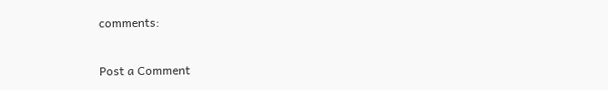comments:

Post a Comment